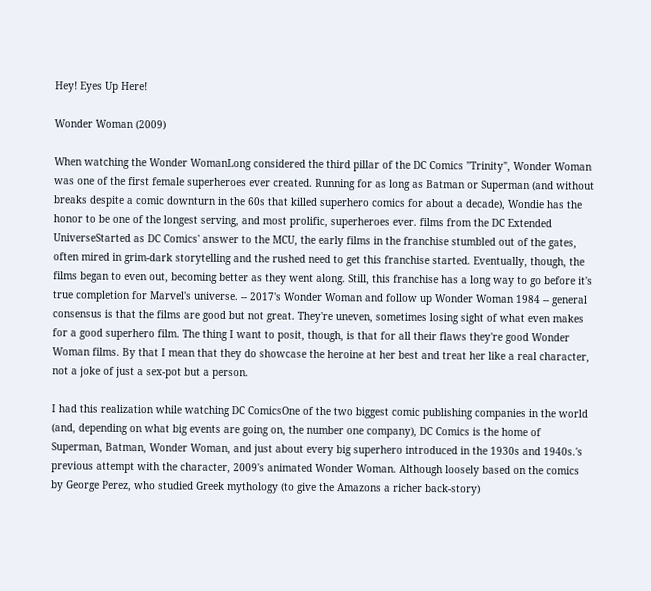Hey! Eyes Up Here!

Wonder Woman (2009)

When watching the Wonder WomanLong considered the third pillar of the DC Comics "Trinity", Wonder Woman was one of the first female superheroes ever created. Running for as long as Batman or Superman (and without breaks despite a comic downturn in the 60s that killed superhero comics for about a decade), Wondie has the honor to be one of the longest serving, and most prolific, superheroes ever. films from the DC Extended UniverseStarted as DC Comics' answer to the MCU, the early films in the franchise stumbled out of the gates, often mired in grim-dark storytelling and the rushed need to get this franchise started. Eventually, though, the films began to even out, becoming better as they went along. Still, this franchise has a long way to go before it's true completion for Marvel's universe. -- 2017's Wonder Woman and follow up Wonder Woman 1984 -- general consensus is that the films are good but not great. They're uneven, sometimes losing sight of what even makes for a good superhero film. The thing I want to posit, though, is that for all their flaws they're good Wonder Woman films. By that I mean that they do showcase the heroine at her best and treat her like a real character, not a joke of just a sex-pot but a person.

I had this realization while watching DC ComicsOne of the two biggest comic publishing companies in the world (and, depending on what big events are going on, the number one company), DC Comics is the home of Superman, Batman, Wonder Woman, and just about every big superhero introduced in the 1930s and 1940s.'s previous attempt with the character, 2009's animated Wonder Woman. Although loosely based on the comics by George Perez, who studied Greek mythology (to give the Amazons a richer back-story)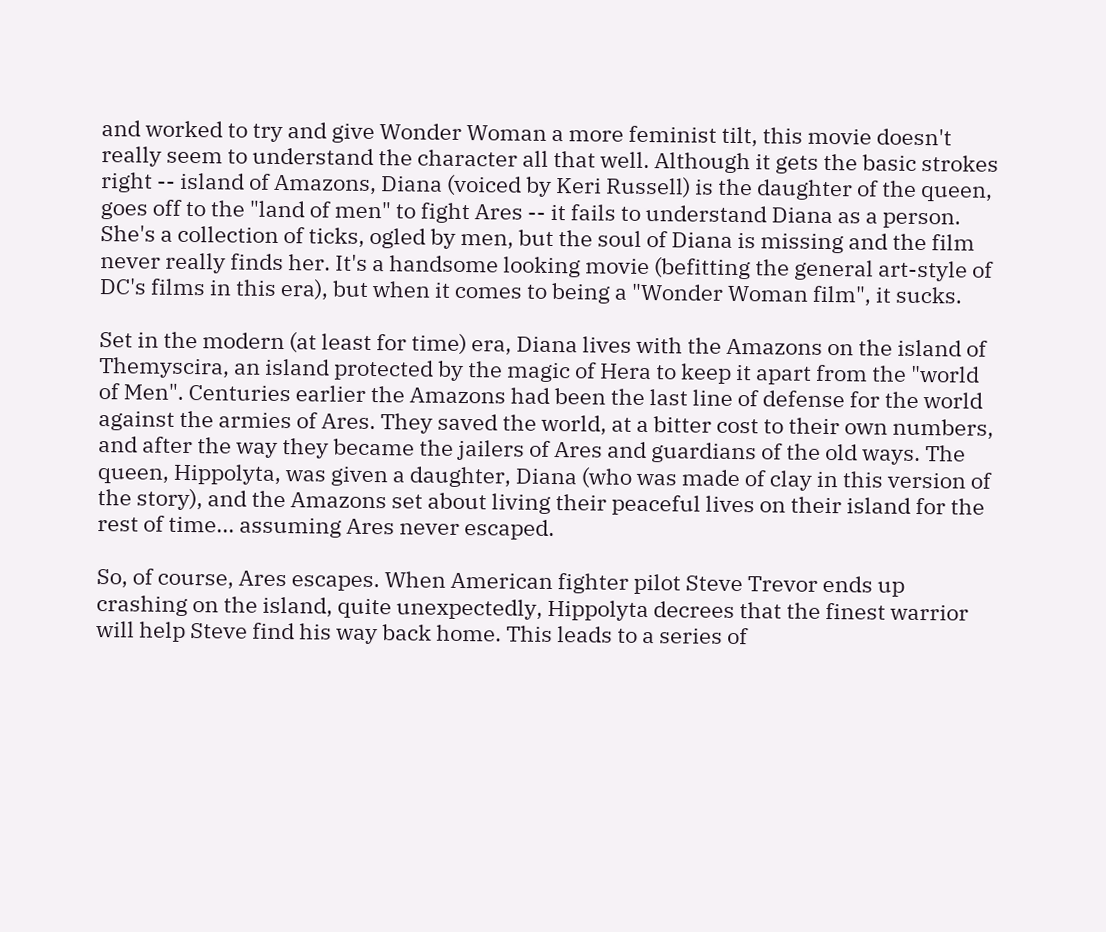and worked to try and give Wonder Woman a more feminist tilt, this movie doesn't really seem to understand the character all that well. Although it gets the basic strokes right -- island of Amazons, Diana (voiced by Keri Russell) is the daughter of the queen, goes off to the "land of men" to fight Ares -- it fails to understand Diana as a person. She's a collection of ticks, ogled by men, but the soul of Diana is missing and the film never really finds her. It's a handsome looking movie (befitting the general art-style of DC's films in this era), but when it comes to being a "Wonder Woman film", it sucks.

Set in the modern (at least for time) era, Diana lives with the Amazons on the island of Themyscira, an island protected by the magic of Hera to keep it apart from the "world of Men". Centuries earlier the Amazons had been the last line of defense for the world against the armies of Ares. They saved the world, at a bitter cost to their own numbers, and after the way they became the jailers of Ares and guardians of the old ways. The queen, Hippolyta, was given a daughter, Diana (who was made of clay in this version of the story), and the Amazons set about living their peaceful lives on their island for the rest of time... assuming Ares never escaped.

So, of course, Ares escapes. When American fighter pilot Steve Trevor ends up crashing on the island, quite unexpectedly, Hippolyta decrees that the finest warrior will help Steve find his way back home. This leads to a series of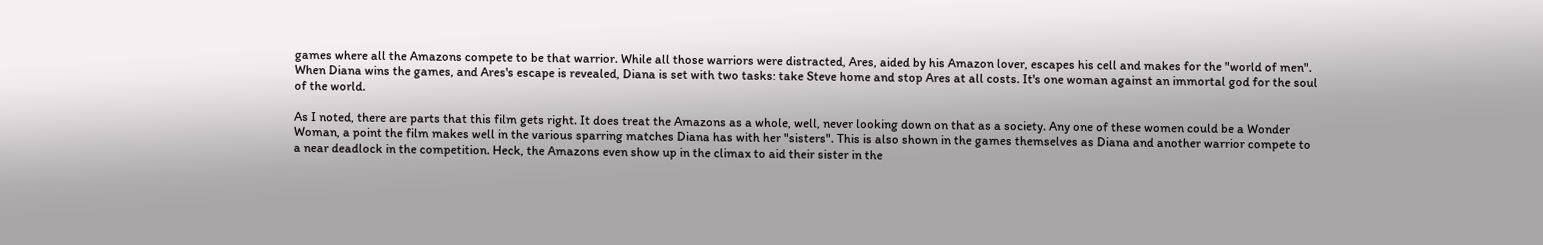games where all the Amazons compete to be that warrior. While all those warriors were distracted, Ares, aided by his Amazon lover, escapes his cell and makes for the "world of men". When Diana wins the games, and Ares's escape is revealed, Diana is set with two tasks: take Steve home and stop Ares at all costs. It's one woman against an immortal god for the soul of the world.

As I noted, there are parts that this film gets right. It does treat the Amazons as a whole, well, never looking down on that as a society. Any one of these women could be a Wonder Woman, a point the film makes well in the various sparring matches Diana has with her "sisters". This is also shown in the games themselves as Diana and another warrior compete to a near deadlock in the competition. Heck, the Amazons even show up in the climax to aid their sister in the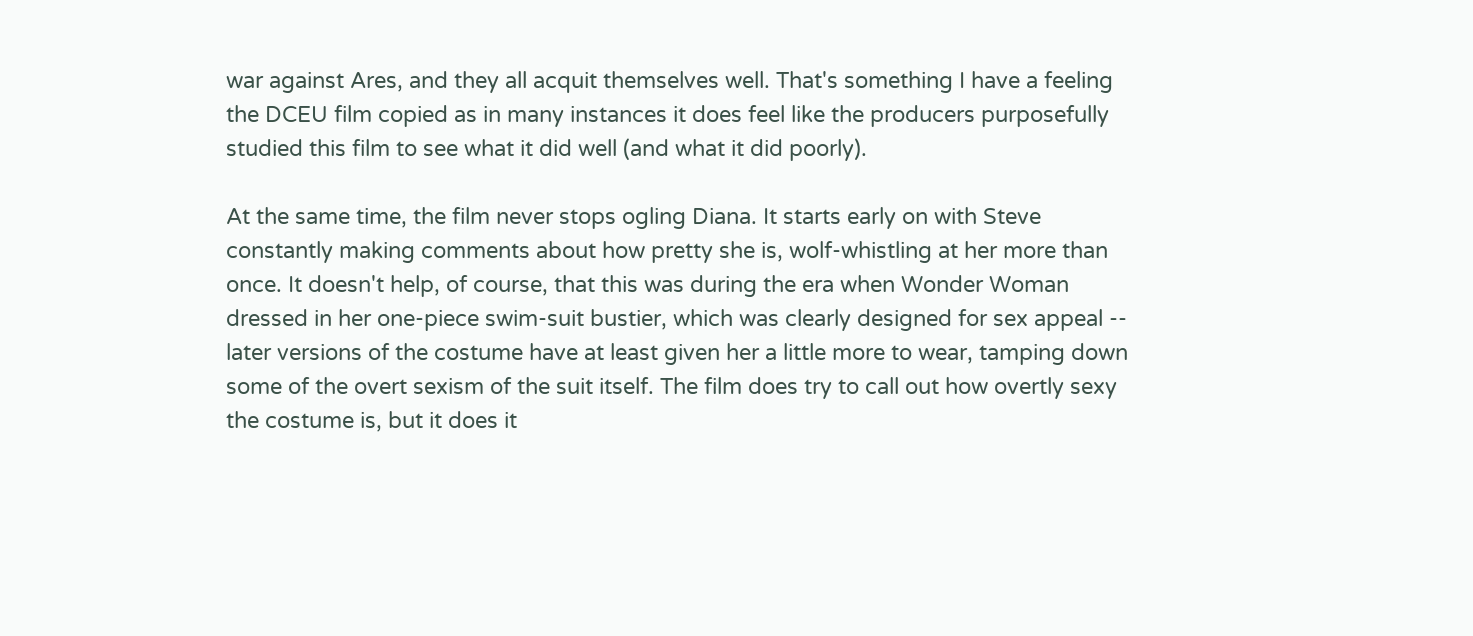war against Ares, and they all acquit themselves well. That's something I have a feeling the DCEU film copied as in many instances it does feel like the producers purposefully studied this film to see what it did well (and what it did poorly).

At the same time, the film never stops ogling Diana. It starts early on with Steve constantly making comments about how pretty she is, wolf-whistling at her more than once. It doesn't help, of course, that this was during the era when Wonder Woman dressed in her one-piece swim-suit bustier, which was clearly designed for sex appeal -- later versions of the costume have at least given her a little more to wear, tamping down some of the overt sexism of the suit itself. The film does try to call out how overtly sexy the costume is, but it does it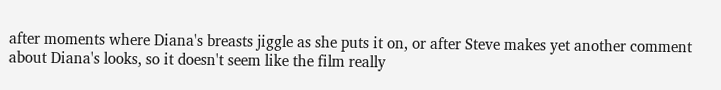after moments where Diana's breasts jiggle as she puts it on, or after Steve makes yet another comment about Diana's looks, so it doesn't seem like the film really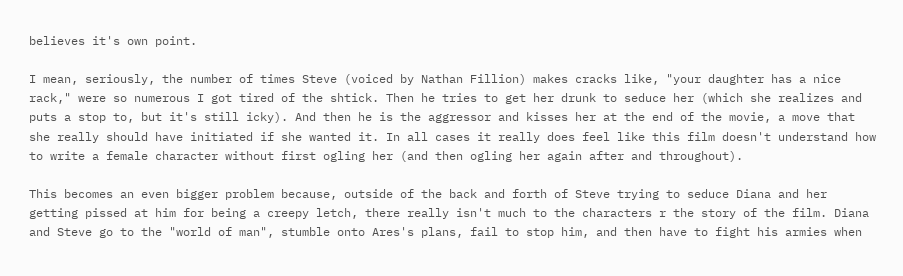believes it's own point.

I mean, seriously, the number of times Steve (voiced by Nathan Fillion) makes cracks like, "your daughter has a nice rack," were so numerous I got tired of the shtick. Then he tries to get her drunk to seduce her (which she realizes and puts a stop to, but it's still icky). And then he is the aggressor and kisses her at the end of the movie, a move that she really should have initiated if she wanted it. In all cases it really does feel like this film doesn't understand how to write a female character without first ogling her (and then ogling her again after and throughout).

This becomes an even bigger problem because, outside of the back and forth of Steve trying to seduce Diana and her getting pissed at him for being a creepy letch, there really isn't much to the characters r the story of the film. Diana and Steve go to the "world of man", stumble onto Ares's plans, fail to stop him, and then have to fight his armies when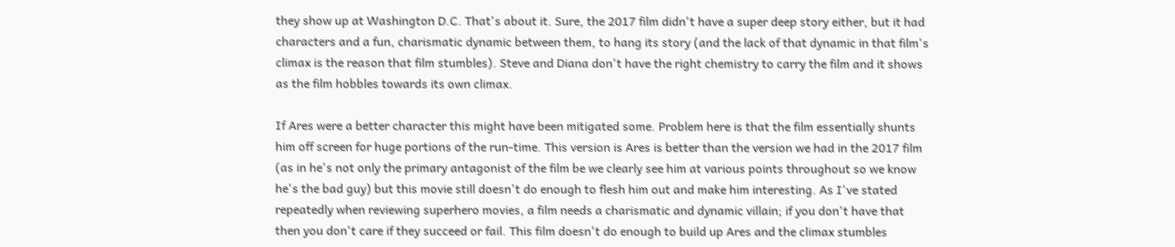they show up at Washington D.C. That's about it. Sure, the 2017 film didn't have a super deep story either, but it had characters and a fun, charismatic dynamic between them, to hang its story (and the lack of that dynamic in that film's climax is the reason that film stumbles). Steve and Diana don't have the right chemistry to carry the film and it shows as the film hobbles towards its own climax.

If Ares were a better character this might have been mitigated some. Problem here is that the film essentially shunts him off screen for huge portions of the run-time. This version is Ares is better than the version we had in the 2017 film (as in he's not only the primary antagonist of the film be we clearly see him at various points throughout so we know he's the bad guy) but this movie still doesn't do enough to flesh him out and make him interesting. As I've stated repeatedly when reviewing superhero movies, a film needs a charismatic and dynamic villain; if you don't have that then you don't care if they succeed or fail. This film doesn't do enough to build up Ares and the climax stumbles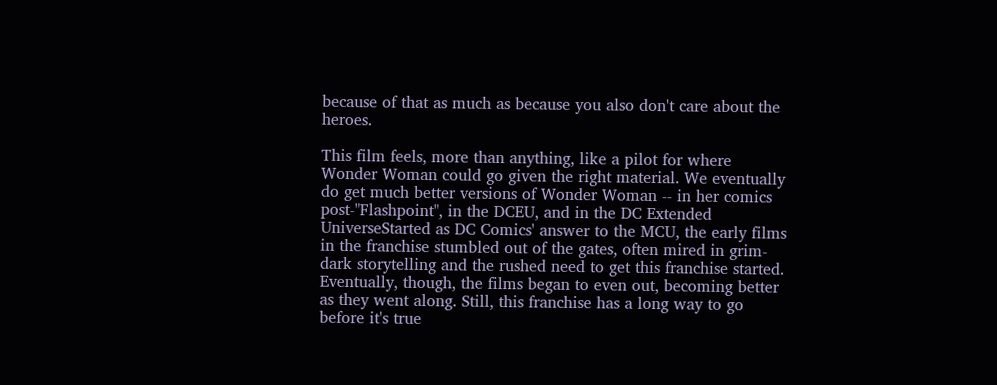because of that as much as because you also don't care about the heroes.

This film feels, more than anything, like a pilot for where Wonder Woman could go given the right material. We eventually do get much better versions of Wonder Woman -- in her comics post-"Flashpoint", in the DCEU, and in the DC Extended UniverseStarted as DC Comics' answer to the MCU, the early films in the franchise stumbled out of the gates, often mired in grim-dark storytelling and the rushed need to get this franchise started. Eventually, though, the films began to even out, becoming better as they went along. Still, this franchise has a long way to go before it's true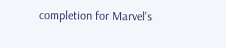completion for Marvel's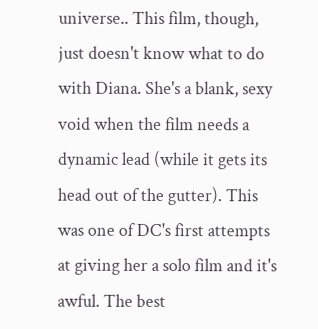universe.. This film, though, just doesn't know what to do with Diana. She's a blank, sexy void when the film needs a dynamic lead (while it gets its head out of the gutter). This was one of DC's first attempts at giving her a solo film and it's awful. The best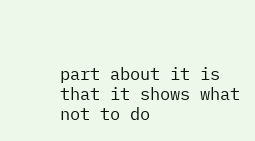part about it is that it shows what not to do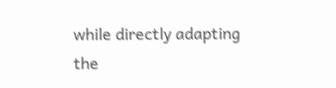while directly adapting the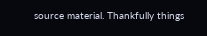source material. Thankfully things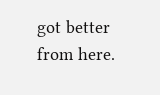got better from here.